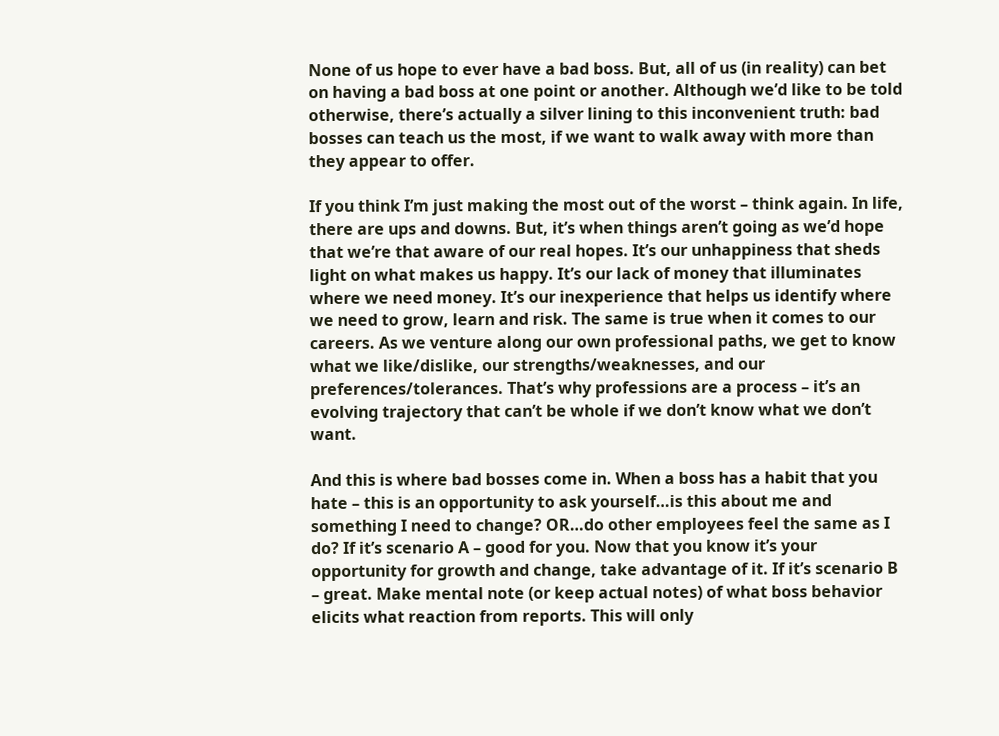None of us hope to ever have a bad boss. But, all of us (in reality) can bet on having a bad boss at one point or another. Although we’d like to be told otherwise, there’s actually a silver lining to this inconvenient truth: bad bosses can teach us the most, if we want to walk away with more than they appear to offer.

If you think I’m just making the most out of the worst – think again. In life, there are ups and downs. But, it’s when things aren’t going as we’d hope that we’re that aware of our real hopes. It’s our unhappiness that sheds light on what makes us happy. It’s our lack of money that illuminates where we need money. It’s our inexperience that helps us identify where we need to grow, learn and risk. The same is true when it comes to our careers. As we venture along our own professional paths, we get to know what we like/dislike, our strengths/weaknesses, and our preferences/tolerances. That’s why professions are a process – it’s an evolving trajectory that can’t be whole if we don’t know what we don’t want.

And this is where bad bosses come in. When a boss has a habit that you hate – this is an opportunity to ask yourself…is this about me and something I need to change? OR…do other employees feel the same as I do? If it’s scenario A – good for you. Now that you know it’s your opportunity for growth and change, take advantage of it. If it’s scenario B – great. Make mental note (or keep actual notes) of what boss behavior elicits what reaction from reports. This will only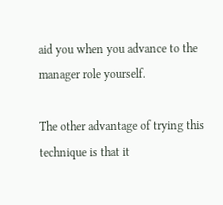aid you when you advance to the manager role yourself.

The other advantage of trying this technique is that it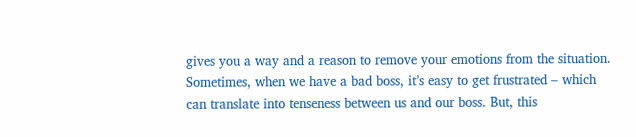gives you a way and a reason to remove your emotions from the situation. Sometimes, when we have a bad boss, it’s easy to get frustrated – which can translate into tenseness between us and our boss. But, this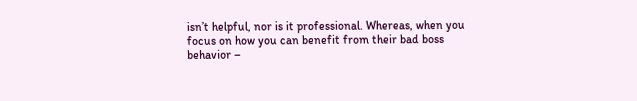isn’t helpful, nor is it professional. Whereas, when you focus on how you can benefit from their bad boss behavior –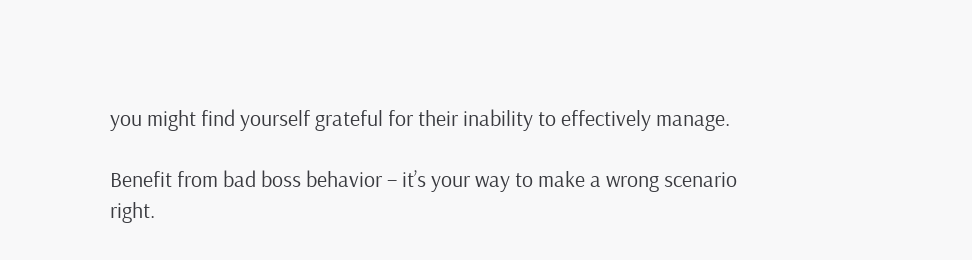you might find yourself grateful for their inability to effectively manage.

Benefit from bad boss behavior – it’s your way to make a wrong scenario right.